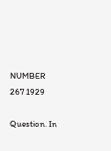NUMBER 267 1929

Question. In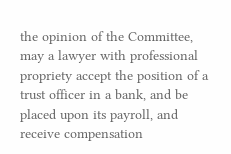the opinion of the Committee, may a lawyer with professional propriety accept the position of a trust officer in a bank, and be placed upon its payroll, and receive compensation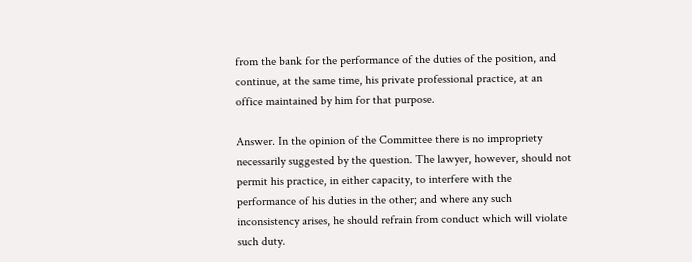from the bank for the performance of the duties of the position, and continue, at the same time, his private professional practice, at an office maintained by him for that purpose.

Answer. In the opinion of the Committee there is no impropriety necessarily suggested by the question. The lawyer, however, should not permit his practice, in either capacity, to interfere with the performance of his duties in the other; and where any such inconsistency arises, he should refrain from conduct which will violate such duty.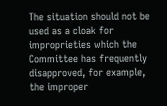The situation should not be used as a cloak for improprieties which the Committee has frequently disapproved, for example, the improper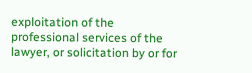exploitation of the professional services of the lawyer, or solicitation by or for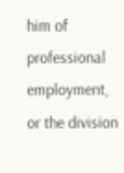him of professional employment, or the division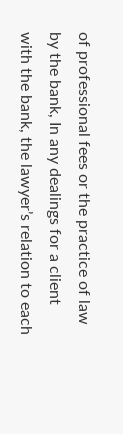of professional fees or the practice of law by the bank, In any dealings for a client with the bank, the lawyer’s relation to each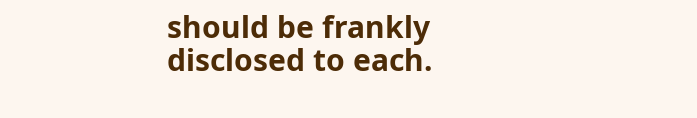should be frankly disclosed to each.